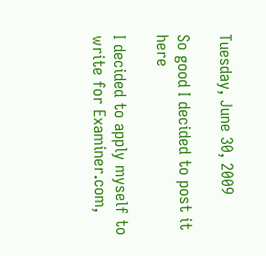Tuesday, June 30, 2009

So good I decided to post it here

I decided to apply myself to write for Examiner.com,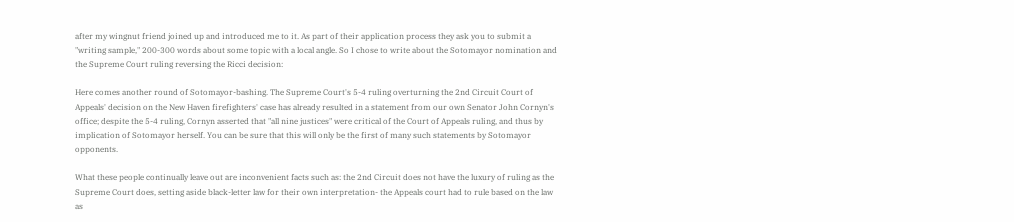after my wingnut friend joined up and introduced me to it. As part of their application process they ask you to submit a "writing sample," 200-300 words about some topic with a local angle. So I chose to write about the Sotomayor nomination and the Supreme Court ruling reversing the Ricci decision:

Here comes another round of Sotomayor-bashing. The Supreme Court's 5-4 ruling overturning the 2nd Circuit Court of Appeals' decision on the New Haven firefighters' case has already resulted in a statement from our own Senator John Cornyn's office; despite the 5-4 ruling, Cornyn asserted that "all nine justices" were critical of the Court of Appeals ruling, and thus by implication of Sotomayor herself. You can be sure that this will only be the first of many such statements by Sotomayor opponents.

What these people continually leave out are inconvenient facts such as: the 2nd Circuit does not have the luxury of ruling as the Supreme Court does, setting aside black-letter law for their own interpretation- the Appeals court had to rule based on the law as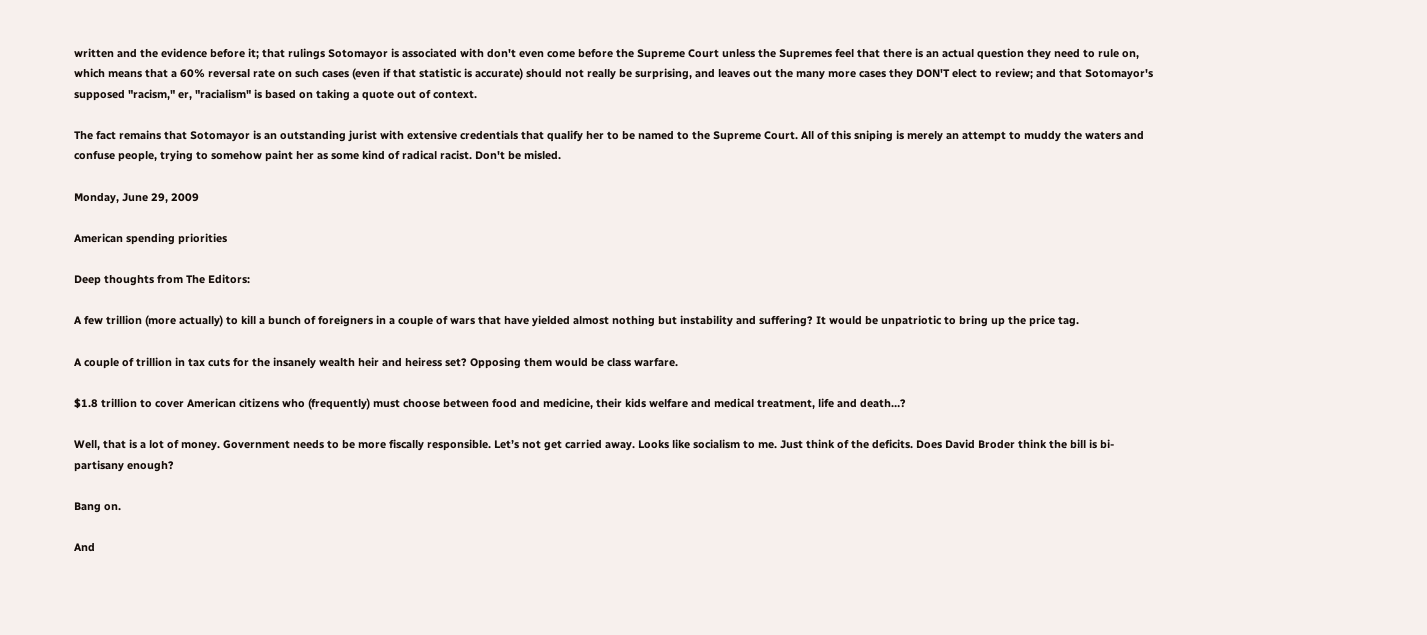written and the evidence before it; that rulings Sotomayor is associated with don't even come before the Supreme Court unless the Supremes feel that there is an actual question they need to rule on, which means that a 60% reversal rate on such cases (even if that statistic is accurate) should not really be surprising, and leaves out the many more cases they DON'T elect to review; and that Sotomayor's supposed "racism," er, "racialism" is based on taking a quote out of context.

The fact remains that Sotomayor is an outstanding jurist with extensive credentials that qualify her to be named to the Supreme Court. All of this sniping is merely an attempt to muddy the waters and confuse people, trying to somehow paint her as some kind of radical racist. Don't be misled.

Monday, June 29, 2009

American spending priorities

Deep thoughts from The Editors:

A few trillion (more actually) to kill a bunch of foreigners in a couple of wars that have yielded almost nothing but instability and suffering? It would be unpatriotic to bring up the price tag.

A couple of trillion in tax cuts for the insanely wealth heir and heiress set? Opposing them would be class warfare.

$1.8 trillion to cover American citizens who (frequently) must choose between food and medicine, their kids welfare and medical treatment, life and death…?

Well, that is a lot of money. Government needs to be more fiscally responsible. Let’s not get carried away. Looks like socialism to me. Just think of the deficits. Does David Broder think the bill is bi-partisany enough?

Bang on.

And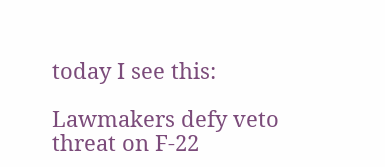today I see this:

Lawmakers defy veto threat on F-22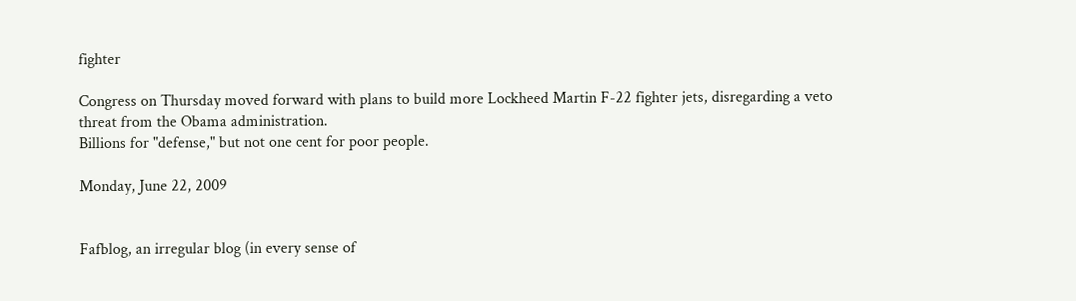fighter

Congress on Thursday moved forward with plans to build more Lockheed Martin F-22 fighter jets, disregarding a veto threat from the Obama administration.
Billions for "defense," but not one cent for poor people.

Monday, June 22, 2009


Fafblog, an irregular blog (in every sense of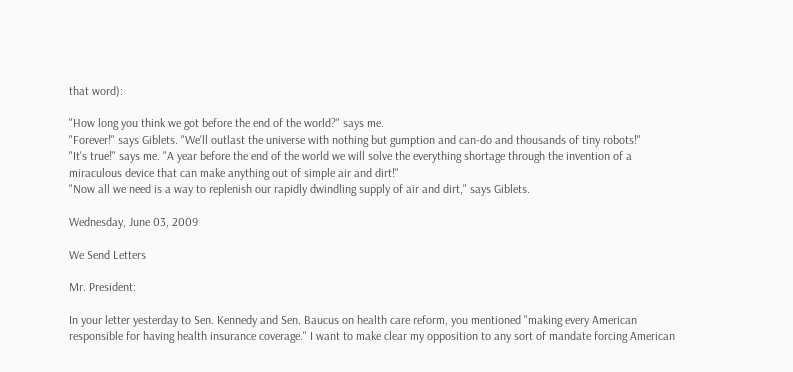that word):

"How long you think we got before the end of the world?" says me.
"Forever!" says Giblets. "We'll outlast the universe with nothing but gumption and can-do and thousands of tiny robots!"
"It's true!" says me. "A year before the end of the world we will solve the everything shortage through the invention of a miraculous device that can make anything out of simple air and dirt!"
"Now all we need is a way to replenish our rapidly dwindling supply of air and dirt," says Giblets.

Wednesday, June 03, 2009

We Send Letters

Mr. President:

In your letter yesterday to Sen. Kennedy and Sen. Baucus on health care reform, you mentioned "making every American responsible for having health insurance coverage." I want to make clear my opposition to any sort of mandate forcing American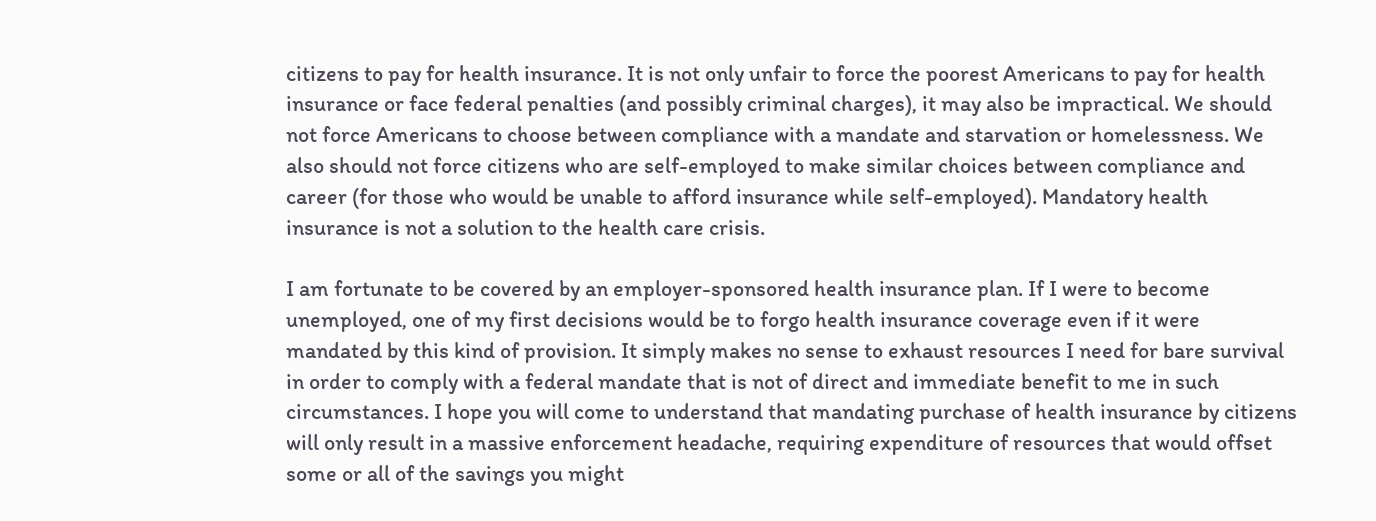citizens to pay for health insurance. It is not only unfair to force the poorest Americans to pay for health insurance or face federal penalties (and possibly criminal charges), it may also be impractical. We should not force Americans to choose between compliance with a mandate and starvation or homelessness. We also should not force citizens who are self-employed to make similar choices between compliance and career (for those who would be unable to afford insurance while self-employed). Mandatory health insurance is not a solution to the health care crisis.

I am fortunate to be covered by an employer-sponsored health insurance plan. If I were to become unemployed, one of my first decisions would be to forgo health insurance coverage even if it were mandated by this kind of provision. It simply makes no sense to exhaust resources I need for bare survival in order to comply with a federal mandate that is not of direct and immediate benefit to me in such circumstances. I hope you will come to understand that mandating purchase of health insurance by citizens will only result in a massive enforcement headache, requiring expenditure of resources that would offset some or all of the savings you might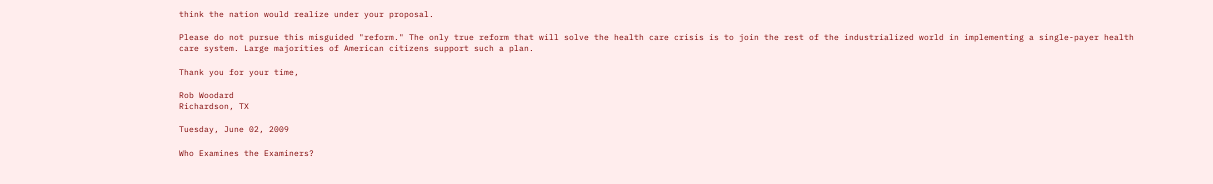think the nation would realize under your proposal.

Please do not pursue this misguided "reform." The only true reform that will solve the health care crisis is to join the rest of the industrialized world in implementing a single-payer health care system. Large majorities of American citizens support such a plan.

Thank you for your time,

Rob Woodard
Richardson, TX

Tuesday, June 02, 2009

Who Examines the Examiners?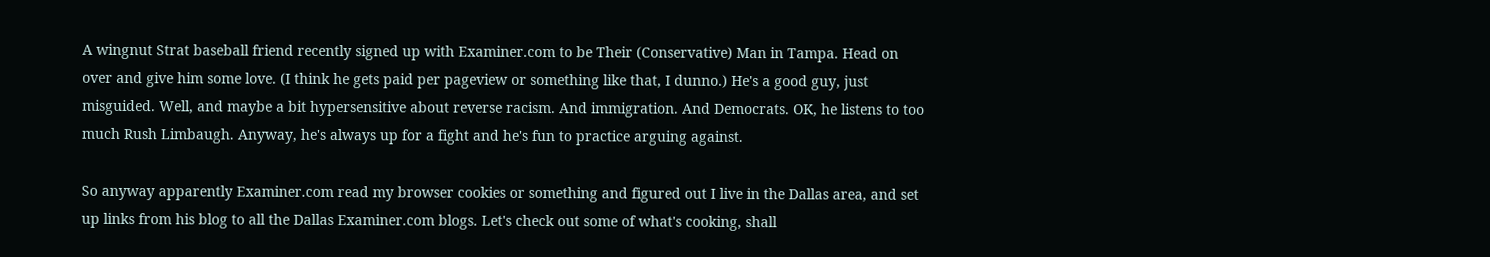A wingnut Strat baseball friend recently signed up with Examiner.com to be Their (Conservative) Man in Tampa. Head on over and give him some love. (I think he gets paid per pageview or something like that, I dunno.) He's a good guy, just misguided. Well, and maybe a bit hypersensitive about reverse racism. And immigration. And Democrats. OK, he listens to too much Rush Limbaugh. Anyway, he's always up for a fight and he's fun to practice arguing against.

So anyway apparently Examiner.com read my browser cookies or something and figured out I live in the Dallas area, and set up links from his blog to all the Dallas Examiner.com blogs. Let's check out some of what's cooking, shall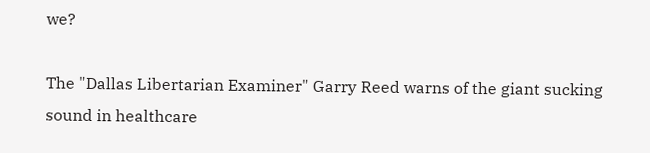we?

The "Dallas Libertarian Examiner" Garry Reed warns of the giant sucking sound in healthcare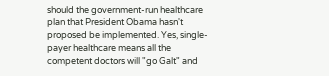should the government-run healthcare plan that President Obama hasn't proposed be implemented. Yes, single-payer healthcare means all the competent doctors will "go Galt" and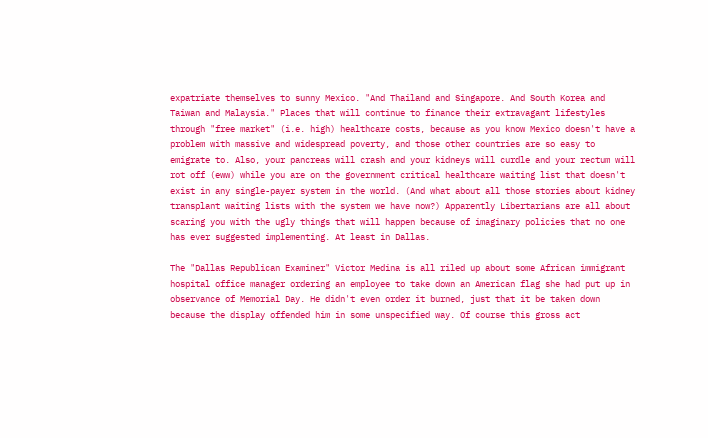expatriate themselves to sunny Mexico. "And Thailand and Singapore. And South Korea and Taiwan and Malaysia." Places that will continue to finance their extravagant lifestyles through "free market" (i.e. high) healthcare costs, because as you know Mexico doesn't have a problem with massive and widespread poverty, and those other countries are so easy to emigrate to. Also, your pancreas will crash and your kidneys will curdle and your rectum will rot off (eww) while you are on the government critical healthcare waiting list that doesn't exist in any single-payer system in the world. (And what about all those stories about kidney transplant waiting lists with the system we have now?) Apparently Libertarians are all about scaring you with the ugly things that will happen because of imaginary policies that no one has ever suggested implementing. At least in Dallas.

The "Dallas Republican Examiner" Victor Medina is all riled up about some African immigrant hospital office manager ordering an employee to take down an American flag she had put up in observance of Memorial Day. He didn't even order it burned, just that it be taken down because the display offended him in some unspecified way. Of course this gross act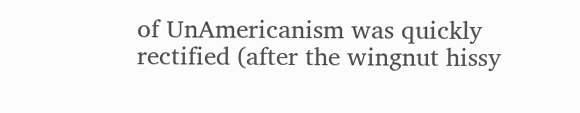of UnAmericanism was quickly rectified (after the wingnut hissy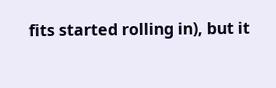fits started rolling in), but it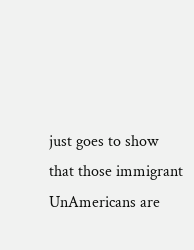just goes to show that those immigrant UnAmericans are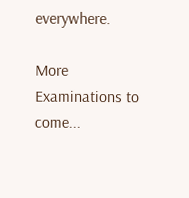everywhere.

More Examinations to come...